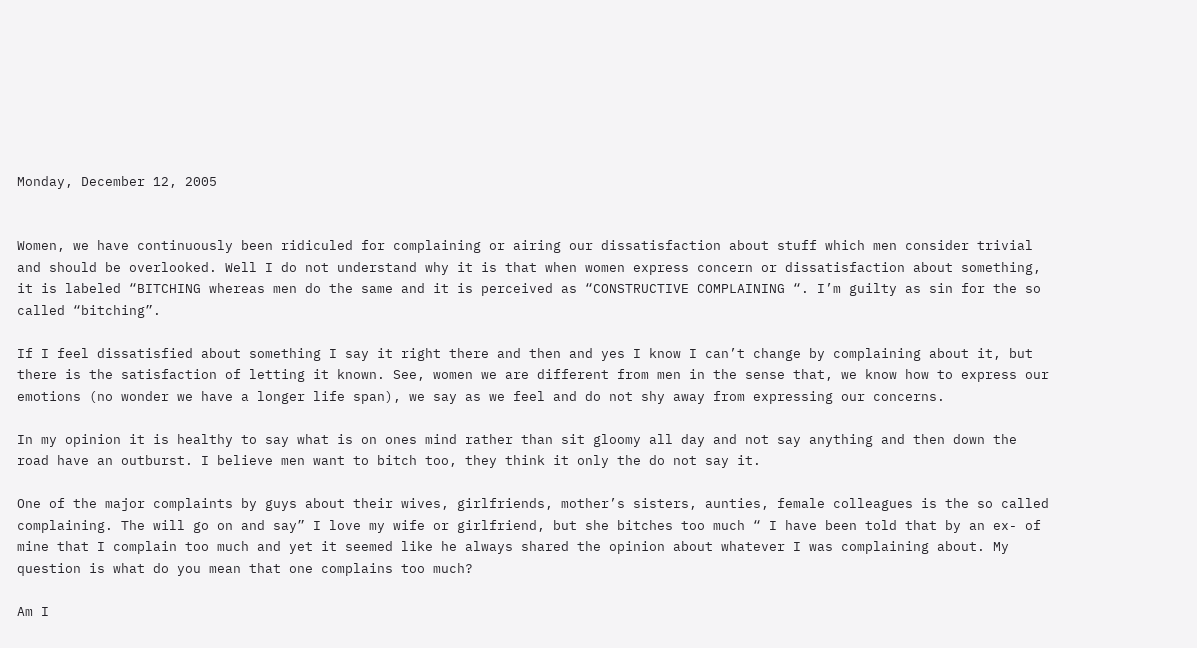Monday, December 12, 2005


Women, we have continuously been ridiculed for complaining or airing our dissatisfaction about stuff which men consider trivial and should be overlooked. Well I do not understand why it is that when women express concern or dissatisfaction about something, it is labeled “BITCHING whereas men do the same and it is perceived as “CONSTRUCTIVE COMPLAINING “. I’m guilty as sin for the so called “bitching”.

If I feel dissatisfied about something I say it right there and then and yes I know I can’t change by complaining about it, but there is the satisfaction of letting it known. See, women we are different from men in the sense that, we know how to express our emotions (no wonder we have a longer life span), we say as we feel and do not shy away from expressing our concerns.

In my opinion it is healthy to say what is on ones mind rather than sit gloomy all day and not say anything and then down the road have an outburst. I believe men want to bitch too, they think it only the do not say it.

One of the major complaints by guys about their wives, girlfriends, mother’s sisters, aunties, female colleagues is the so called complaining. The will go on and say” I love my wife or girlfriend, but she bitches too much “ I have been told that by an ex- of mine that I complain too much and yet it seemed like he always shared the opinion about whatever I was complaining about. My question is what do you mean that one complains too much?

Am I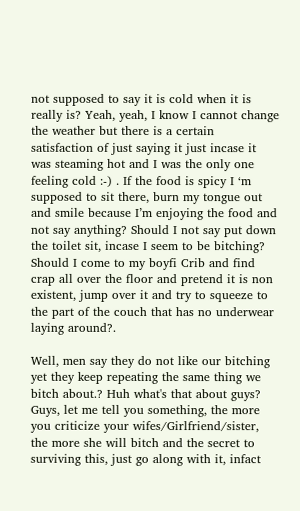not supposed to say it is cold when it is really is? Yeah, yeah, I know I cannot change the weather but there is a certain satisfaction of just saying it just incase it was steaming hot and I was the only one feeling cold :-) . If the food is spicy I ‘m supposed to sit there, burn my tongue out and smile because I’m enjoying the food and not say anything? Should I not say put down the toilet sit, incase I seem to be bitching? Should I come to my boyfi Crib and find crap all over the floor and pretend it is non existent, jump over it and try to squeeze to the part of the couch that has no underwear laying around?.

Well, men say they do not like our bitching yet they keep repeating the same thing we bitch about.? Huh what's that about guys? Guys, let me tell you something, the more you criticize your wifes/Girlfriend/sister, the more she will bitch and the secret to surviving this, just go along with it, infact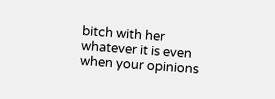bitch with her whatever it is even when your opinions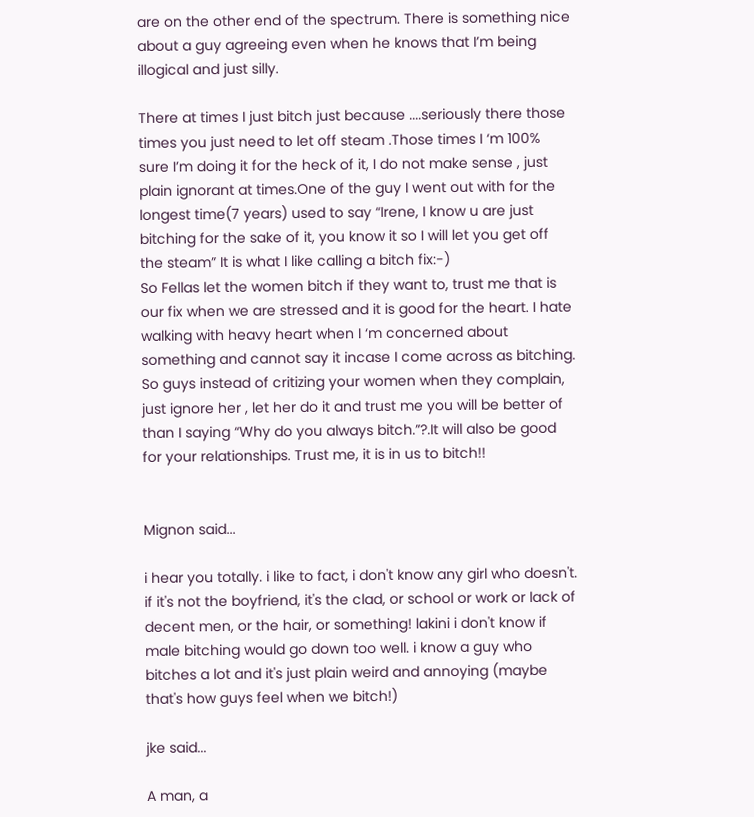are on the other end of the spectrum. There is something nice about a guy agreeing even when he knows that I’m being illogical and just silly.

There at times I just bitch just because ....seriously there those times you just need to let off steam .Those times I ‘m 100% sure I’m doing it for the heck of it, I do not make sense , just plain ignorant at times.One of the guy I went out with for the longest time(7 years) used to say “Irene, I know u are just bitching for the sake of it, you know it so I will let you get off the steam” It is what I like calling a bitch fix:-)
So Fellas let the women bitch if they want to, trust me that is our fix when we are stressed and it is good for the heart. I hate walking with heavy heart when I ‘m concerned about something and cannot say it incase I come across as bitching. So guys instead of critizing your women when they complain, just ignore her , let her do it and trust me you will be better of than I saying “Why do you always bitch.”?.It will also be good for your relationships. Trust me, it is in us to bitch!!


Mignon said...

i hear you totally. i like to fact, i don't know any girl who doesn't. if it's not the boyfriend, it's the clad, or school or work or lack of decent men, or the hair, or something! lakini i don't know if male bitching would go down too well. i know a guy who bitches a lot and it's just plain weird and annoying (maybe that's how guys feel when we bitch!)

jke said...

A man, a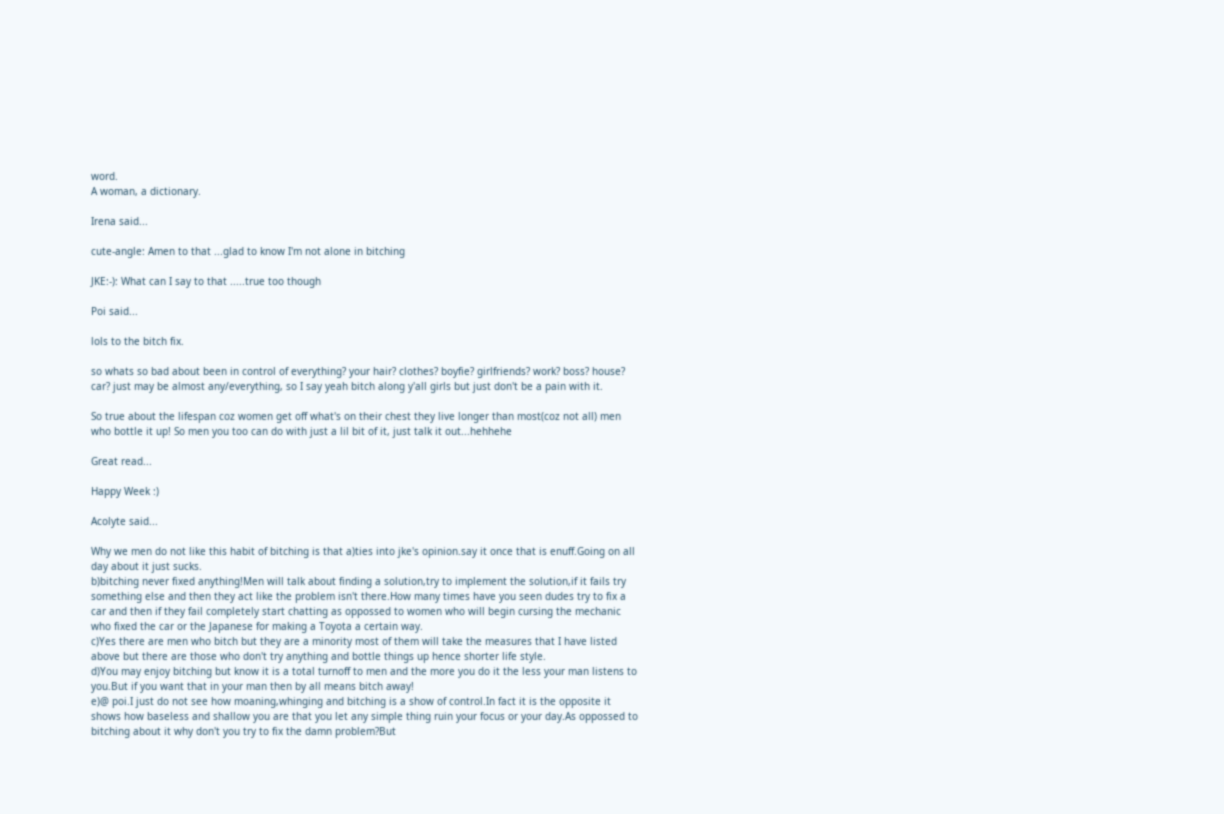word.
A woman, a dictionary.

Irena said...

cute-angle: Amen to that ...glad to know I'm not alone in bitching

JKE:-): What can I say to that .....true too though

Poi said...

lols to the bitch fix.

so whats so bad about been in control of everything? your hair? clothes? boyfie? girlfriends? work? boss? house? car? just may be almost any/everything, so I say yeah bitch along y'all girls but just don't be a pain with it.

So true about the lifespan coz women get off what's on their chest they live longer than most(coz not all) men who bottle it up! So men you too can do with just a lil bit of it, just talk it out...hehhehe

Great read...

Happy Week :)

Acolyte said...

Why we men do not like this habit of bitching is that a)ties into jke's opinion.say it once that is enuff.Going on all day about it just sucks.
b)bitching never fixed anything!Men will talk about finding a solution,try to implement the solution,if it fails try something else and then they act like the problem isn't there.How many times have you seen dudes try to fix a car and then if they fail completely start chatting as oppossed to women who will begin cursing the mechanic who fixed the car or the Japanese for making a Toyota a certain way.
c)Yes there are men who bitch but they are a minority most of them will take the measures that I have listed above but there are those who don't try anything and bottle things up hence shorter life style.
d)You may enjoy bitching but know it is a total turnoff to men and the more you do it the less your man listens to you.But if you want that in your man then by all means bitch away!
e)@ poi.I just do not see how moaning,whinging and bitching is a show of control.In fact it is the opposite it shows how baseless and shallow you are that you let any simple thing ruin your focus or your day.As oppossed to bitching about it why don't you try to fix the damn problem?But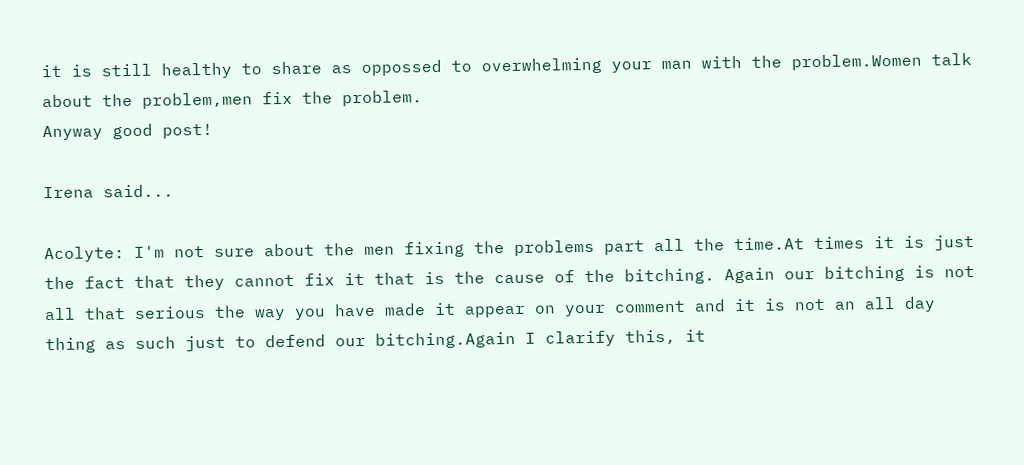it is still healthy to share as oppossed to overwhelming your man with the problem.Women talk about the problem,men fix the problem.
Anyway good post!

Irena said...

Acolyte: I'm not sure about the men fixing the problems part all the time.At times it is just the fact that they cannot fix it that is the cause of the bitching. Again our bitching is not all that serious the way you have made it appear on your comment and it is not an all day thing as such just to defend our bitching.Again I clarify this, it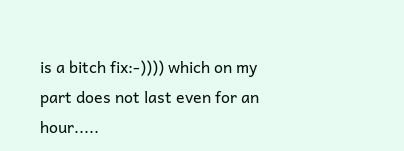is a bitch fix:-)))) which on my part does not last even for an hour.....